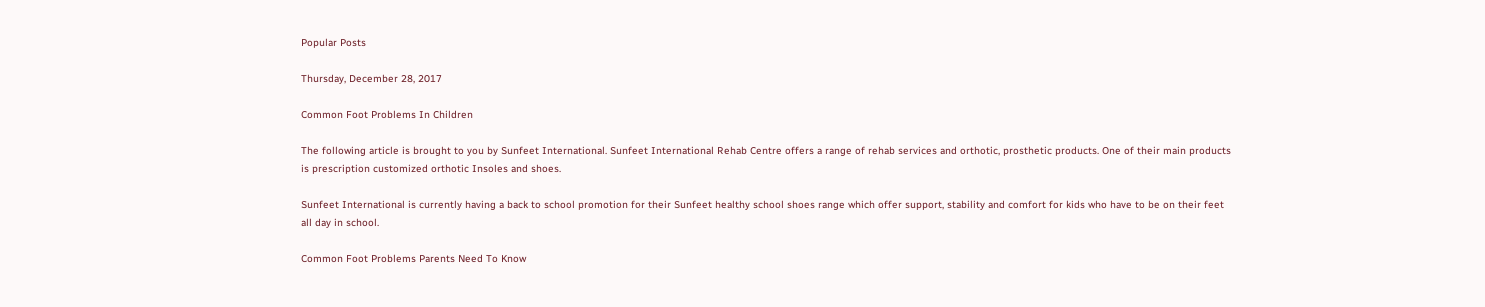Popular Posts

Thursday, December 28, 2017

Common Foot Problems In Children

The following article is brought to you by Sunfeet International. Sunfeet International Rehab Centre offers a range of rehab services and orthotic, prosthetic products. One of their main products is prescription customized orthotic Insoles and shoes.

Sunfeet International is currently having a back to school promotion for their Sunfeet healthy school shoes range which offer support, stability and comfort for kids who have to be on their feet all day in school.

Common Foot Problems Parents Need To Know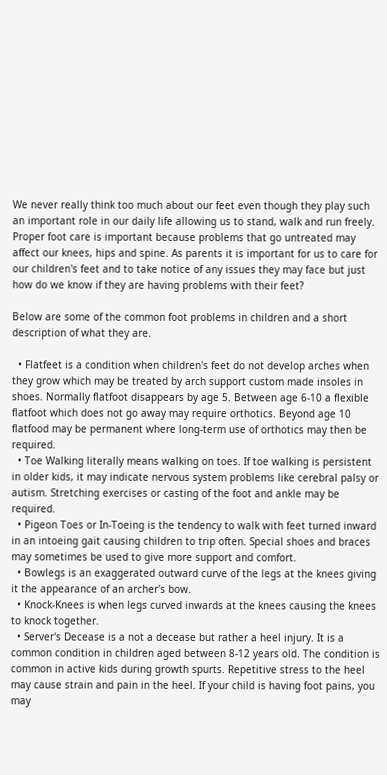We never really think too much about our feet even though they play such an important role in our daily life allowing us to stand, walk and run freely. Proper foot care is important because problems that go untreated may affect our knees, hips and spine. As parents it is important for us to care for our children's feet and to take notice of any issues they may face but just how do we know if they are having problems with their feet?

Below are some of the common foot problems in children and a short description of what they are.

  • Flatfeet is a condition when children's feet do not develop arches when they grow which may be treated by arch support custom made insoles in shoes. Normally flatfoot disappears by age 5. Between age 6-10 a flexible flatfoot which does not go away may require orthotics. Beyond age 10 flatfood may be permanent where long-term use of orthotics may then be required.
  • Toe Walking literally means walking on toes. If toe walking is persistent in older kids, it may indicate nervous system problems like cerebral palsy or autism. Stretching exercises or casting of the foot and ankle may be required.
  • Pigeon Toes or In-Toeing is the tendency to walk with feet turned inward in an intoeing gait causing children to trip often. Special shoes and braces may sometimes be used to give more support and comfort.
  • Bowlegs is an exaggerated outward curve of the legs at the knees giving it the appearance of an archer's bow.
  • Knock-Knees is when legs curved inwards at the knees causing the knees to knock together.
  • Server's Decease is a not a decease but rather a heel injury. It is a common condition in children aged between 8-12 years old. The condition is common in active kids during growth spurts. Repetitive stress to the heel may cause strain and pain in the heel. If your child is having foot pains, you may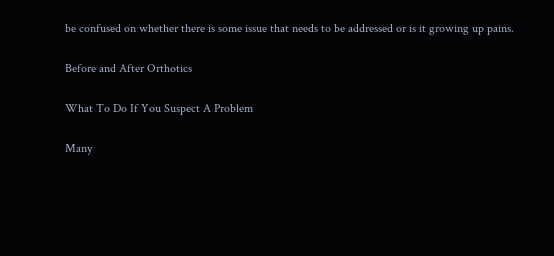be confused on whether there is some issue that needs to be addressed or is it growing up pains.

Before and After Orthotics

What To Do If You Suspect A Problem

Many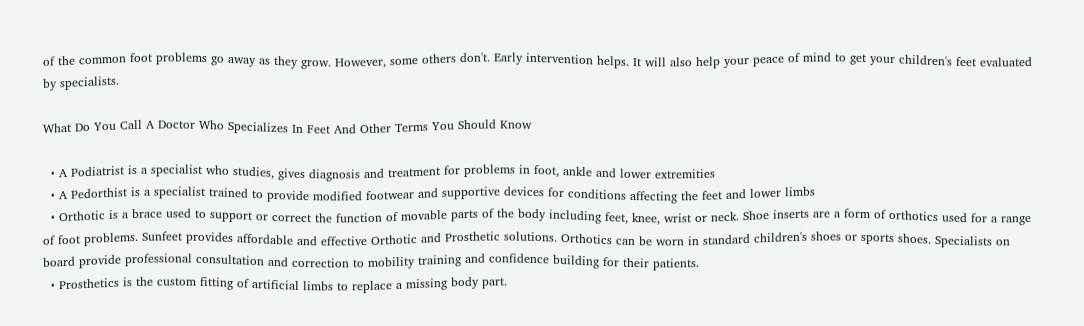of the common foot problems go away as they grow. However, some others don't. Early intervention helps. It will also help your peace of mind to get your children's feet evaluated by specialists.

What Do You Call A Doctor Who Specializes In Feet And Other Terms You Should Know

  • A Podiatrist is a specialist who studies, gives diagnosis and treatment for problems in foot, ankle and lower extremities
  • A Pedorthist is a specialist trained to provide modified footwear and supportive devices for conditions affecting the feet and lower limbs
  • Orthotic is a brace used to support or correct the function of movable parts of the body including feet, knee, wrist or neck. Shoe inserts are a form of orthotics used for a range of foot problems. Sunfeet provides affordable and effective Orthotic and Prosthetic solutions. Orthotics can be worn in standard children's shoes or sports shoes. Specialists on board provide professional consultation and correction to mobility training and confidence building for their patients.
  • Prosthetics is the custom fitting of artificial limbs to replace a missing body part.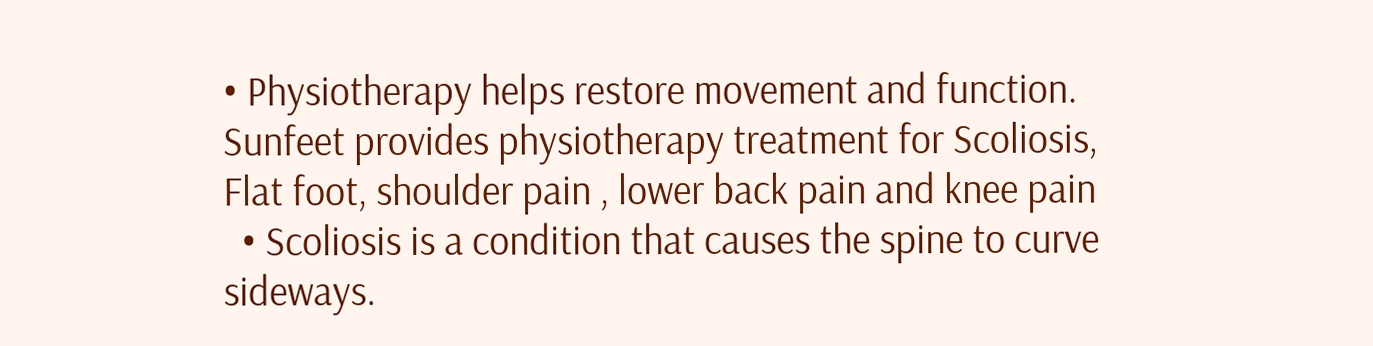• Physiotherapy helps restore movement and function. Sunfeet provides physiotherapy treatment for Scoliosis, Flat foot, shoulder pain , lower back pain and knee pain
  • Scoliosis is a condition that causes the spine to curve sideways.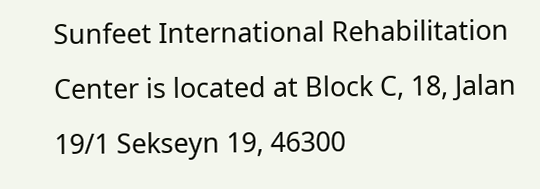Sunfeet International Rehabilitation Center is located at Block C, 18, Jalan 19/1 Sekseyn 19, 46300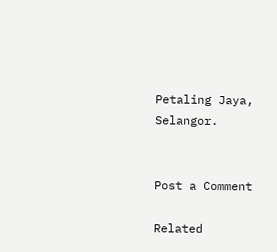Petaling Jaya, Selangor.


Post a Comment

Related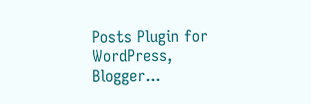Posts Plugin for WordPress, Blogger...